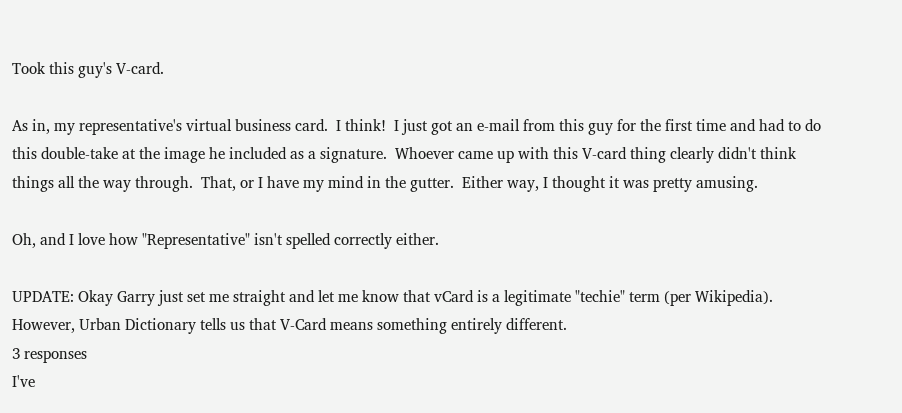Took this guy's V-card.

As in, my representative's virtual business card.  I think!  I just got an e-mail from this guy for the first time and had to do this double-take at the image he included as a signature.  Whoever came up with this V-card thing clearly didn't think things all the way through.  That, or I have my mind in the gutter.  Either way, I thought it was pretty amusing.

Oh, and I love how "Representative" isn't spelled correctly either.

UPDATE: Okay Garry just set me straight and let me know that vCard is a legitimate "techie" term (per Wikipedia).  However, Urban Dictionary tells us that V-Card means something entirely different.
3 responses
I've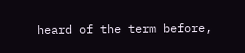heard of the term before,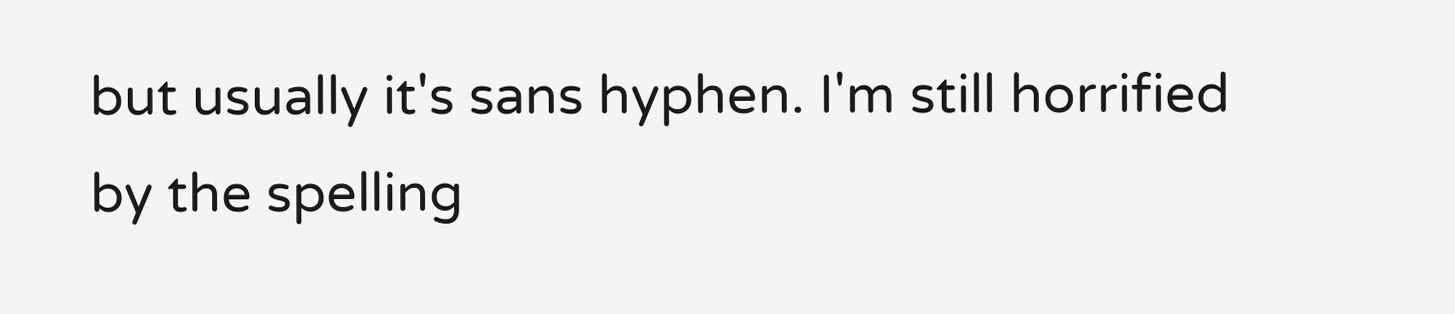but usually it's sans hyphen. I'm still horrified by the spelling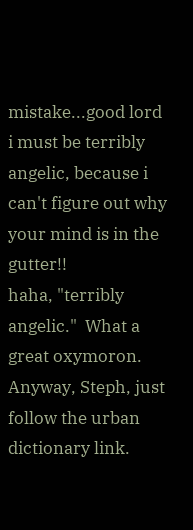mistake...good lord
i must be terribly angelic, because i can't figure out why your mind is in the gutter!!
haha, "terribly angelic."  What a great oxymoron.  Anyway, Steph, just follow the urban dictionary link.